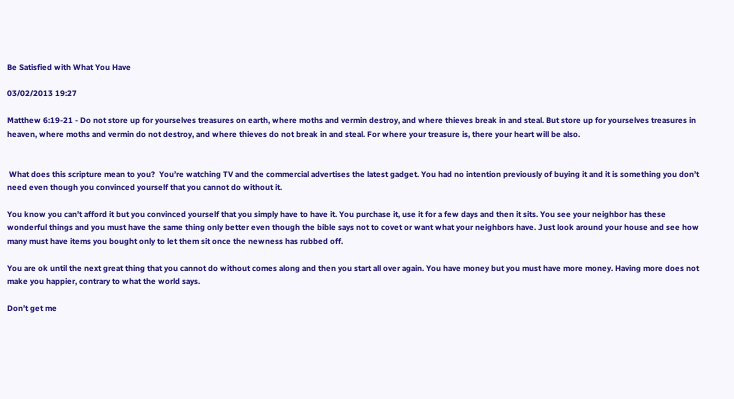Be Satisfied with What You Have

03/02/2013 19:27

Matthew 6:19-21 - Do not store up for yourselves treasures on earth, where moths and vermin destroy, and where thieves break in and steal. But store up for yourselves treasures in heaven, where moths and vermin do not destroy, and where thieves do not break in and steal. For where your treasure is, there your heart will be also.


 What does this scripture mean to you?  You’re watching TV and the commercial advertises the latest gadget. You had no intention previously of buying it and it is something you don’t need even though you convinced yourself that you cannot do without it.

You know you can’t afford it but you convinced yourself that you simply have to have it. You purchase it, use it for a few days and then it sits. You see your neighbor has these wonderful things and you must have the same thing only better even though the bible says not to covet or want what your neighbors have. Just look around your house and see how many must have items you bought only to let them sit once the newness has rubbed off.

You are ok until the next great thing that you cannot do without comes along and then you start all over again. You have money but you must have more money. Having more does not make you happier, contrary to what the world says.

Don’t get me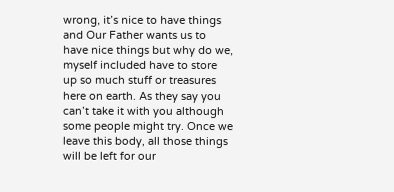wrong, it’s nice to have things and Our Father wants us to have nice things but why do we, myself included have to store up so much stuff or treasures here on earth. As they say you can’t take it with you although some people might try. Once we leave this body, all those things will be left for our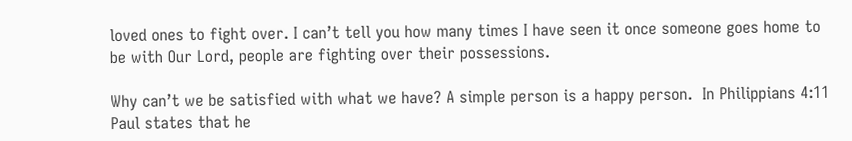loved ones to fight over. I can’t tell you how many times I have seen it once someone goes home to be with Our Lord, people are fighting over their possessions.

Why can’t we be satisfied with what we have? A simple person is a happy person.  In Philippians 4:11 Paul states that he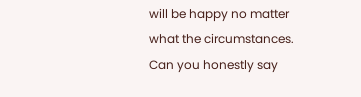will be happy no matter what the circumstances. Can you honestly say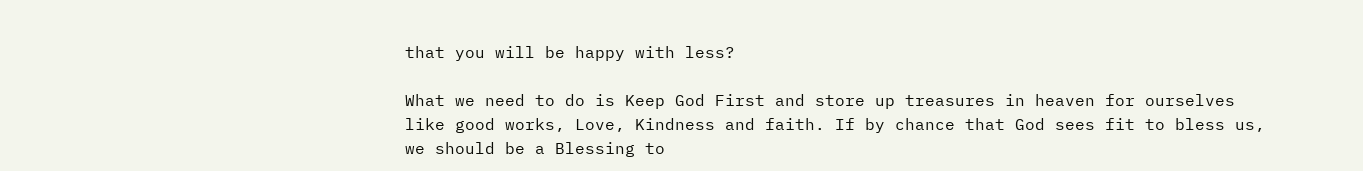that you will be happy with less?

What we need to do is Keep God First and store up treasures in heaven for ourselves like good works, Love, Kindness and faith. If by chance that God sees fit to bless us, we should be a Blessing to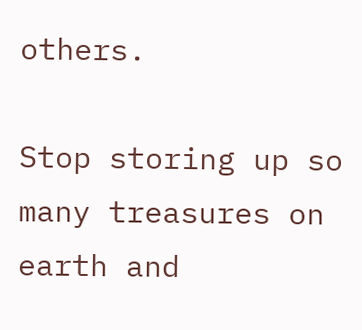others.

Stop storing up so many treasures on earth and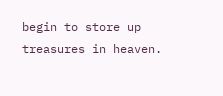begin to store up treasures in heaven.